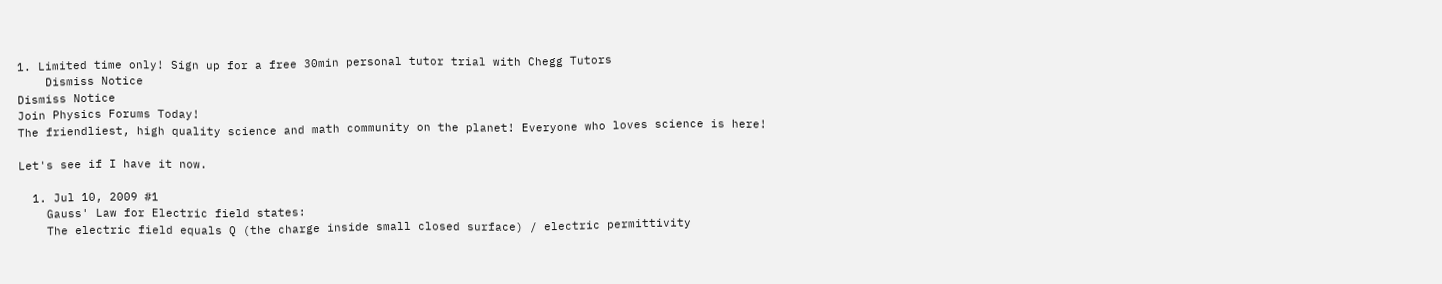1. Limited time only! Sign up for a free 30min personal tutor trial with Chegg Tutors
    Dismiss Notice
Dismiss Notice
Join Physics Forums Today!
The friendliest, high quality science and math community on the planet! Everyone who loves science is here!

Let's see if I have it now.

  1. Jul 10, 2009 #1
    Gauss' Law for Electric field states:
    The electric field equals Q (the charge inside small closed surface) / electric permittivity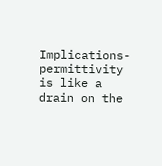Implications-permittivity is like a drain on the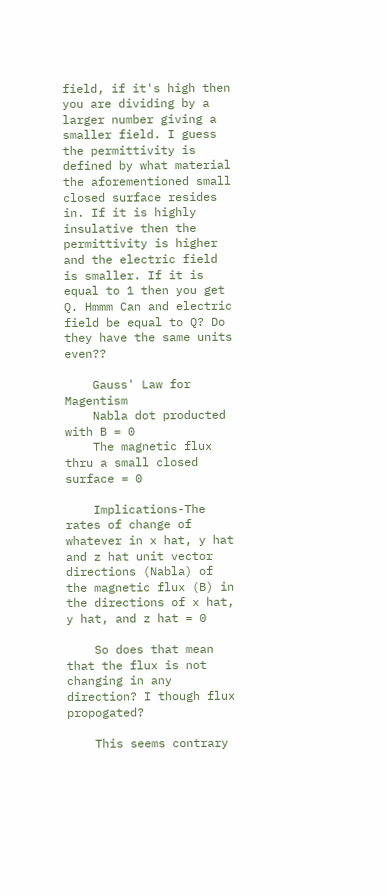field, if it's high then you are dividing by a larger number giving a smaller field. I guess the permittivity is defined by what material the aforementioned small closed surface resides in. If it is highly insulative then the permittivity is higher and the electric field is smaller. If it is equal to 1 then you get Q. Hmmm Can and electric field be equal to Q? Do they have the same units even??

    Gauss' Law for Magentism
    Nabla dot producted with B = 0
    The magnetic flux thru a small closed surface = 0

    Implications-The rates of change of whatever in x hat, y hat and z hat unit vector directions (Nabla) of the magnetic flux (B) in the directions of x hat, y hat, and z hat = 0

    So does that mean that the flux is not changing in any direction? I though flux propogated?

    This seems contrary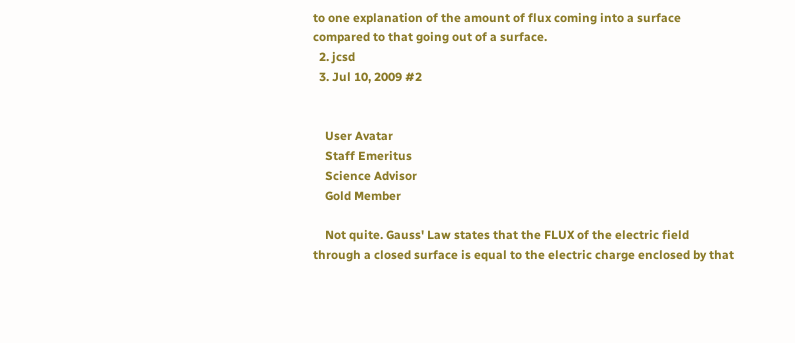to one explanation of the amount of flux coming into a surface compared to that going out of a surface.
  2. jcsd
  3. Jul 10, 2009 #2


    User Avatar
    Staff Emeritus
    Science Advisor
    Gold Member

    Not quite. Gauss' Law states that the FLUX of the electric field through a closed surface is equal to the electric charge enclosed by that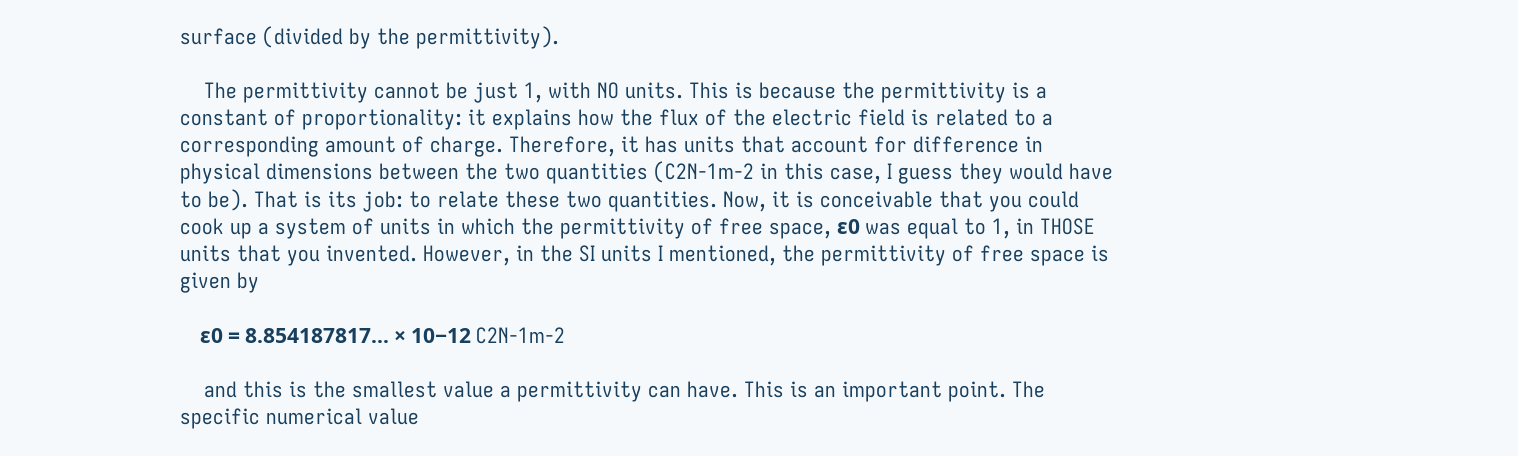surface (divided by the permittivity).

    The permittivity cannot be just 1, with NO units. This is because the permittivity is a constant of proportionality: it explains how the flux of the electric field is related to a corresponding amount of charge. Therefore, it has units that account for difference in physical dimensions between the two quantities (C2N-1m-2 in this case, I guess they would have to be). That is its job: to relate these two quantities. Now, it is conceivable that you could cook up a system of units in which the permittivity of free space, ε0 was equal to 1, in THOSE units that you invented. However, in the SI units I mentioned, the permittivity of free space is given by

    ε0 = 8.854187817... × 10−12 C2N-1m-2

    and this is the smallest value a permittivity can have. This is an important point. The specific numerical value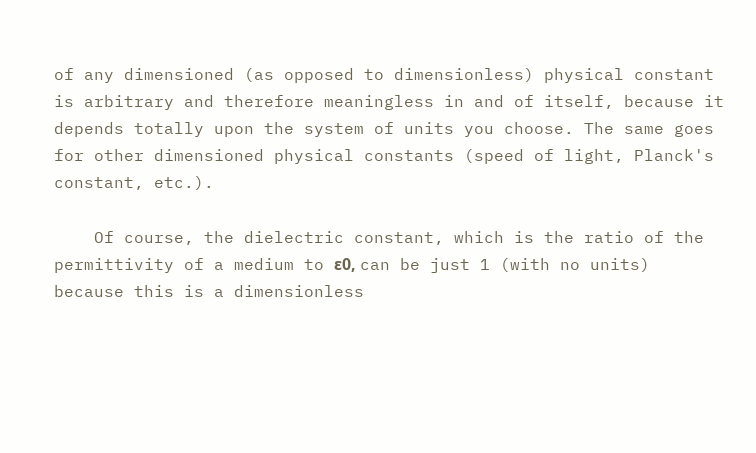of any dimensioned (as opposed to dimensionless) physical constant is arbitrary and therefore meaningless in and of itself, because it depends totally upon the system of units you choose. The same goes for other dimensioned physical constants (speed of light, Planck's constant, etc.).

    Of course, the dielectric constant, which is the ratio of the permittivity of a medium to ε0, can be just 1 (with no units) because this is a dimensionless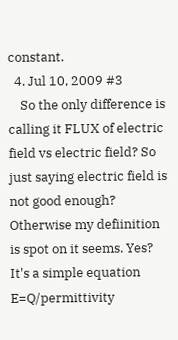constant.
  4. Jul 10, 2009 #3
    So the only difference is calling it FLUX of electric field vs electric field? So just saying electric field is not good enough? Otherwise my defiinition is spot on it seems. Yes? It's a simple equation E=Q/permittivity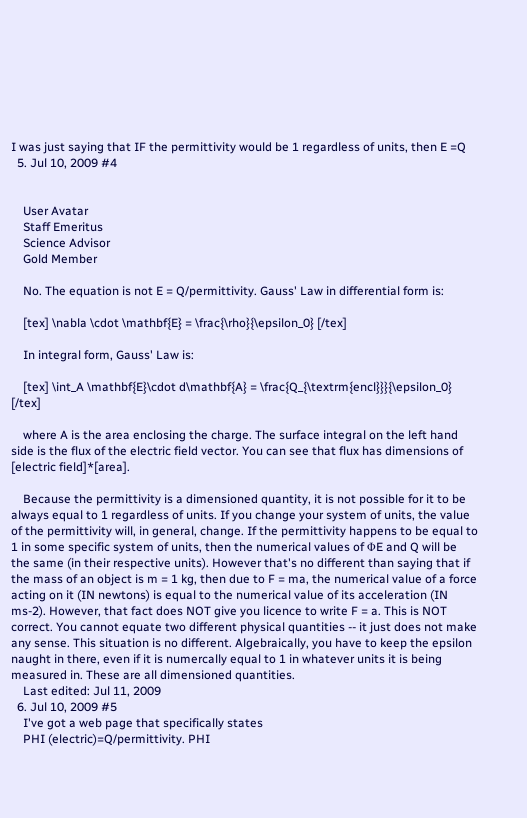I was just saying that IF the permittivity would be 1 regardless of units, then E =Q
  5. Jul 10, 2009 #4


    User Avatar
    Staff Emeritus
    Science Advisor
    Gold Member

    No. The equation is not E = Q/permittivity. Gauss' Law in differential form is:

    [tex] \nabla \cdot \mathbf{E} = \frac{\rho}{\epsilon_0} [/tex]

    In integral form, Gauss' Law is:

    [tex] \int_A \mathbf{E}\cdot d\mathbf{A} = \frac{Q_{\textrm{encl}}}{\epsilon_0} [/tex]

    where A is the area enclosing the charge. The surface integral on the left hand side is the flux of the electric field vector. You can see that flux has dimensions of [electric field]*[area].

    Because the permittivity is a dimensioned quantity, it is not possible for it to be always equal to 1 regardless of units. If you change your system of units, the value of the permittivity will, in general, change. If the permittivity happens to be equal to 1 in some specific system of units, then the numerical values of ΦE and Q will be the same (in their respective units). However that's no different than saying that if the mass of an object is m = 1 kg, then due to F = ma, the numerical value of a force acting on it (IN newtons) is equal to the numerical value of its acceleration (IN ms-2). However, that fact does NOT give you licence to write F = a. This is NOT correct. You cannot equate two different physical quantities -- it just does not make any sense. This situation is no different. Algebraically, you have to keep the epsilon naught in there, even if it is numercally equal to 1 in whatever units it is being measured in. These are all dimensioned quantities.
    Last edited: Jul 11, 2009
  6. Jul 10, 2009 #5
    I've got a web page that specifically states
    PHI (electric)=Q/permittivity. PHI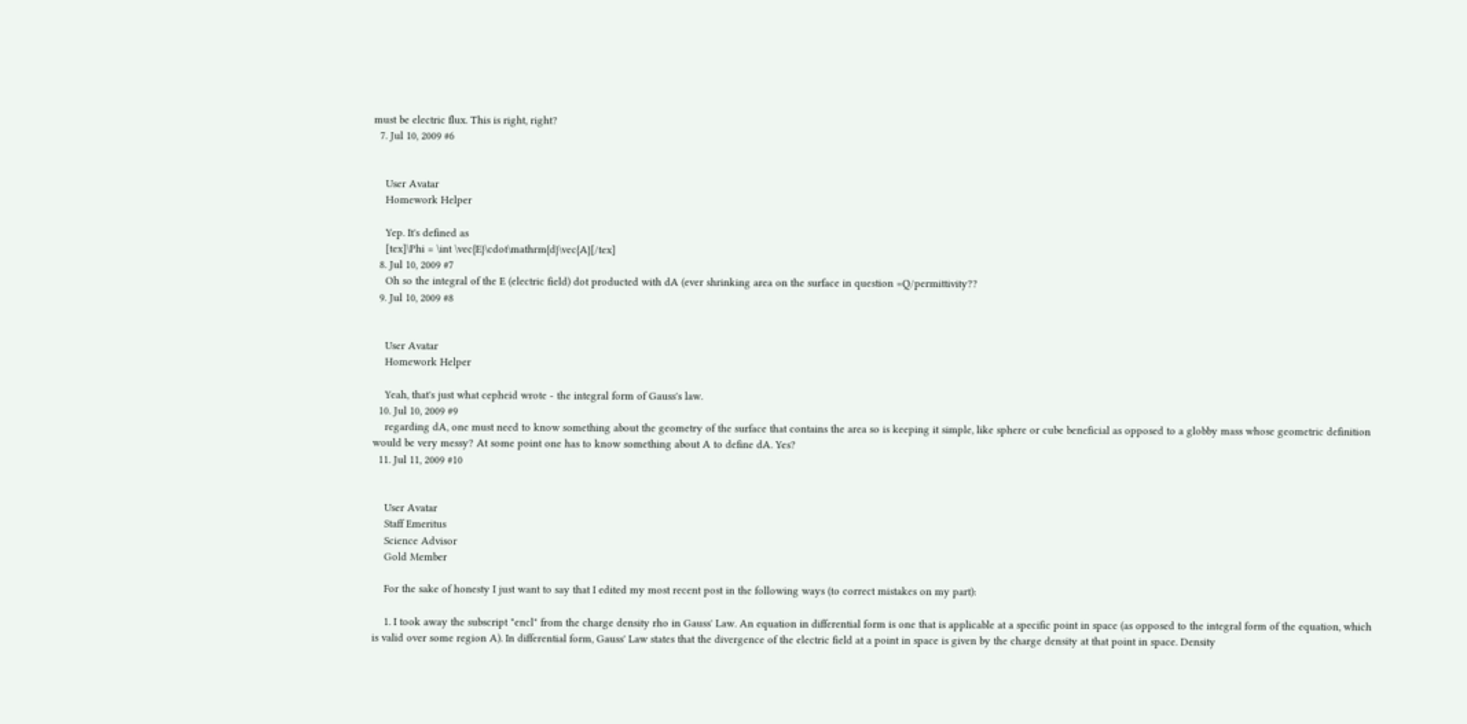must be electric flux. This is right, right?
  7. Jul 10, 2009 #6


    User Avatar
    Homework Helper

    Yep. It's defined as
    [tex]\Phi = \int \vec{E}\cdot\mathrm{d}\vec{A}[/tex]
  8. Jul 10, 2009 #7
    Oh so the integral of the E (electric field) dot producted with dA (ever shrinking area on the surface in question =Q/permittivity??
  9. Jul 10, 2009 #8


    User Avatar
    Homework Helper

    Yeah, that's just what cepheid wrote - the integral form of Gauss's law.
  10. Jul 10, 2009 #9
    regarding dA, one must need to know something about the geometry of the surface that contains the area so is keeping it simple, like sphere or cube beneficial as opposed to a globby mass whose geometric definition would be very messy? At some point one has to know something about A to define dA. Yes?
  11. Jul 11, 2009 #10


    User Avatar
    Staff Emeritus
    Science Advisor
    Gold Member

    For the sake of honesty I just want to say that I edited my most recent post in the following ways (to correct mistakes on my part):

    1. I took away the subscript "encl" from the charge density rho in Gauss' Law. An equation in differential form is one that is applicable at a specific point in space (as opposed to the integral form of the equation, which is valid over some region A). In differential form, Gauss' Law states that the divergence of the electric field at a point in space is given by the charge density at that point in space. Density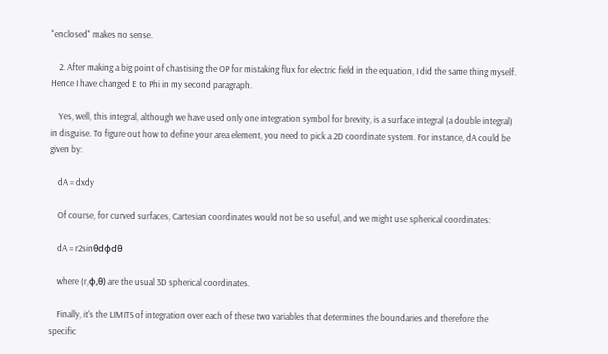"enclosed" makes no sense.

    2. After making a big point of chastising the OP for mistaking flux for electric field in the equation, I did the same thing myself. Hence I have changed E to Phi in my second paragraph.

    Yes, well, this integral, although we have used only one integration symbol for brevity, is a surface integral (a double integral) in disguise. To figure out how to define your area element, you need to pick a 2D coordinate system. For instance, dA could be given by:

    dA = dxdy

    Of course, for curved surfaces, Cartesian coordinates would not be so useful, and we might use spherical coordinates:

    dA = r2sinθdφdθ

    where (r,φ,θ) are the usual 3D spherical coordinates.

    Finally, it's the LIMITS of integration over each of these two variables that determines the boundaries and therefore the specific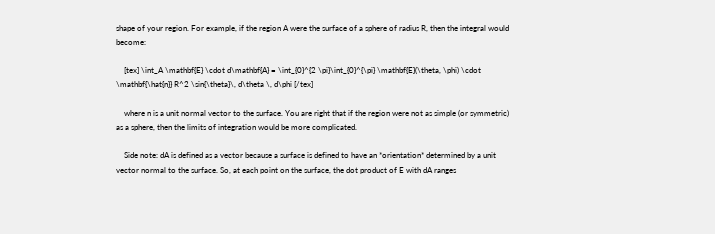shape of your region. For example, if the region A were the surface of a sphere of radius R, then the integral would become:

    [tex] \int_A \mathbf{E} \cdot d\mathbf{A} = \int_{0}^{2 \pi}\int_{0}^{\pi} \mathbf{E}(\theta, \phi) \cdot \mathbf{\hat{n}} R^2 \sin{\theta}\, d\theta \, d\phi [/tex]

    where n is a unit normal vector to the surface. You are right that if the region were not as simple (or symmetric) as a sphere, then the limits of integration would be more complicated.

    Side note: dA is defined as a vector because a surface is defined to have an *orientation* determined by a unit vector normal to the surface. So, at each point on the surface, the dot product of E with dA ranges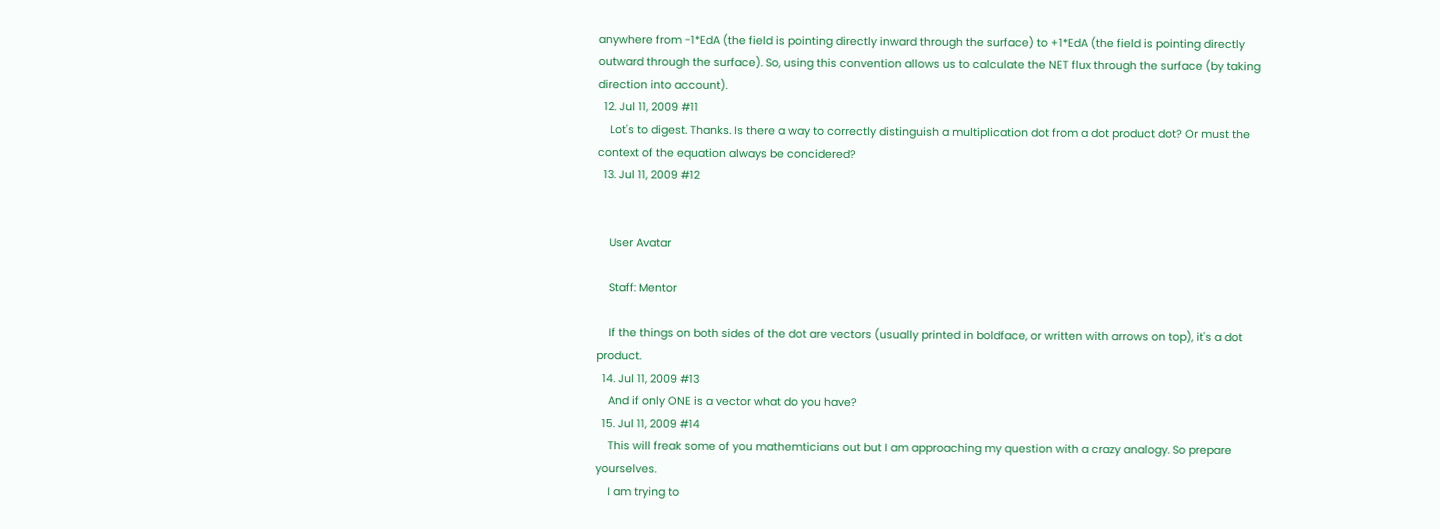anywhere from -1*EdA (the field is pointing directly inward through the surface) to +1*EdA (the field is pointing directly outward through the surface). So, using this convention allows us to calculate the NET flux through the surface (by taking direction into account).
  12. Jul 11, 2009 #11
    Lot's to digest. Thanks. Is there a way to correctly distinguish a multiplication dot from a dot product dot? Or must the context of the equation always be concidered?
  13. Jul 11, 2009 #12


    User Avatar

    Staff: Mentor

    If the things on both sides of the dot are vectors (usually printed in boldface, or written with arrows on top), it's a dot product.
  14. Jul 11, 2009 #13
    And if only ONE is a vector what do you have?
  15. Jul 11, 2009 #14
    This will freak some of you mathemticians out but I am approaching my question with a crazy analogy. So prepare yourselves.
    I am trying to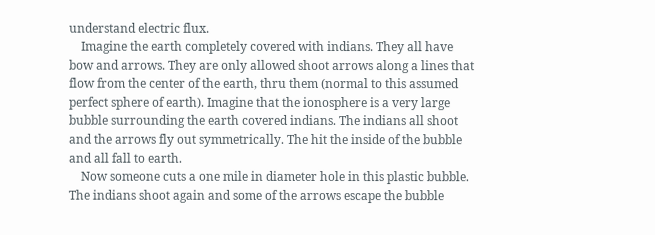understand electric flux.
    Imagine the earth completely covered with indians. They all have bow and arrows. They are only allowed shoot arrows along a lines that flow from the center of the earth, thru them (normal to this assumed perfect sphere of earth). Imagine that the ionosphere is a very large bubble surrounding the earth covered indians. The indians all shoot and the arrows fly out symmetrically. The hit the inside of the bubble and all fall to earth.
    Now someone cuts a one mile in diameter hole in this plastic bubble. The indians shoot again and some of the arrows escape the bubble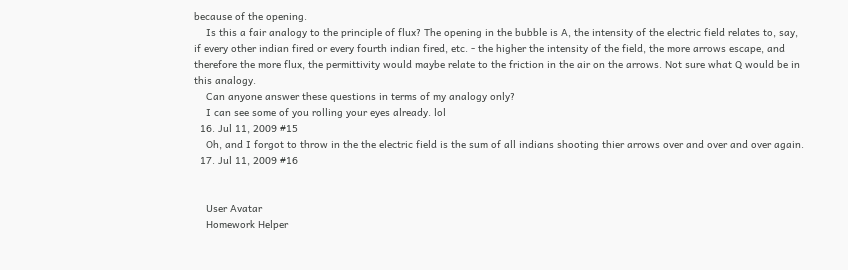because of the opening.
    Is this a fair analogy to the principle of flux? The opening in the bubble is A, the intensity of the electric field relates to, say, if every other indian fired or every fourth indian fired, etc. - the higher the intensity of the field, the more arrows escape, and therefore the more flux, the permittivity would maybe relate to the friction in the air on the arrows. Not sure what Q would be in this analogy.
    Can anyone answer these questions in terms of my analogy only?
    I can see some of you rolling your eyes already. lol
  16. Jul 11, 2009 #15
    Oh, and I forgot to throw in the the electric field is the sum of all indians shooting thier arrows over and over and over again.
  17. Jul 11, 2009 #16


    User Avatar
    Homework Helper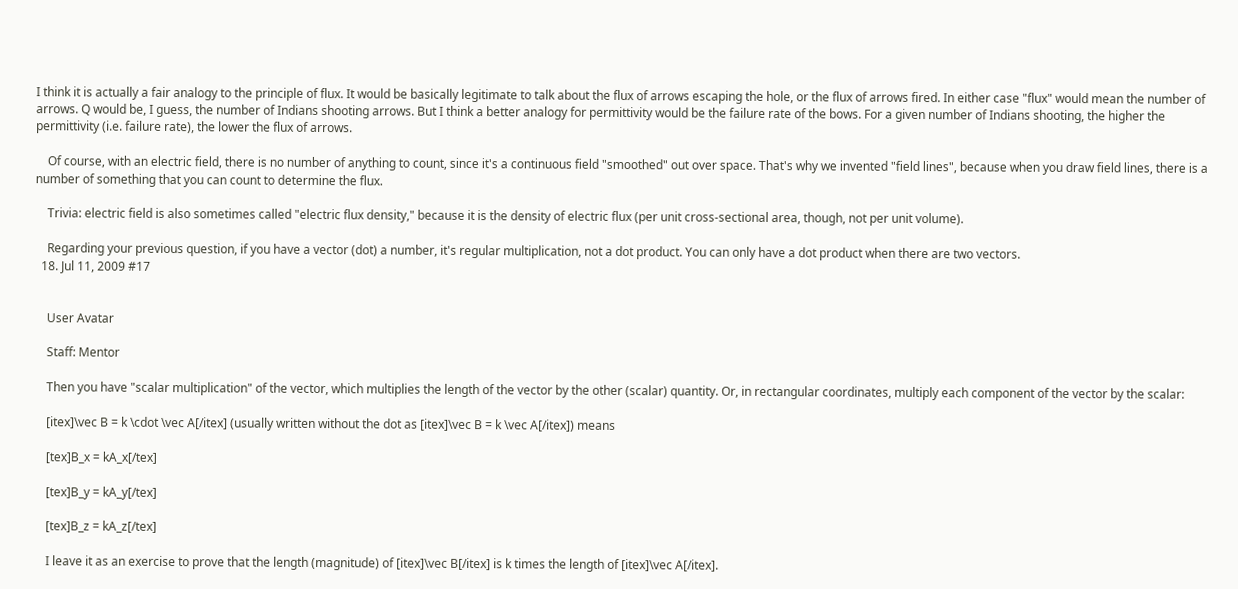I think it is actually a fair analogy to the principle of flux. It would be basically legitimate to talk about the flux of arrows escaping the hole, or the flux of arrows fired. In either case "flux" would mean the number of arrows. Q would be, I guess, the number of Indians shooting arrows. But I think a better analogy for permittivity would be the failure rate of the bows. For a given number of Indians shooting, the higher the permittivity (i.e. failure rate), the lower the flux of arrows.

    Of course, with an electric field, there is no number of anything to count, since it's a continuous field "smoothed" out over space. That's why we invented "field lines", because when you draw field lines, there is a number of something that you can count to determine the flux.

    Trivia: electric field is also sometimes called "electric flux density," because it is the density of electric flux (per unit cross-sectional area, though, not per unit volume).

    Regarding your previous question, if you have a vector (dot) a number, it's regular multiplication, not a dot product. You can only have a dot product when there are two vectors.
  18. Jul 11, 2009 #17


    User Avatar

    Staff: Mentor

    Then you have "scalar multiplication" of the vector, which multiplies the length of the vector by the other (scalar) quantity. Or, in rectangular coordinates, multiply each component of the vector by the scalar:

    [itex]\vec B = k \cdot \vec A[/itex] (usually written without the dot as [itex]\vec B = k \vec A[/itex]) means

    [tex]B_x = kA_x[/tex]

    [tex]B_y = kA_y[/tex]

    [tex]B_z = kA_z[/tex]

    I leave it as an exercise to prove that the length (magnitude) of [itex]\vec B[/itex] is k times the length of [itex]\vec A[/itex].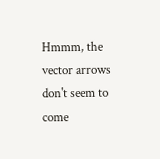Hmmm, the vector arrows don't seem to come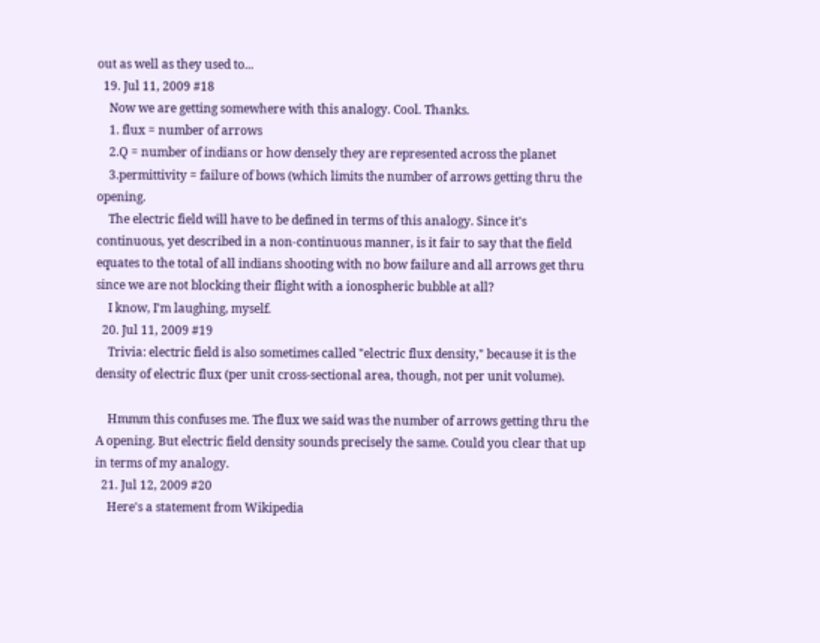out as well as they used to...
  19. Jul 11, 2009 #18
    Now we are getting somewhere with this analogy. Cool. Thanks.
    1. flux = number of arrows
    2.Q = number of indians or how densely they are represented across the planet
    3.permittivity = failure of bows (which limits the number of arrows getting thru the opening.
    The electric field will have to be defined in terms of this analogy. Since it's continuous, yet described in a non-continuous manner, is it fair to say that the field equates to the total of all indians shooting with no bow failure and all arrows get thru since we are not blocking their flight with a ionospheric bubble at all?
    I know, I'm laughing, myself.
  20. Jul 11, 2009 #19
    Trivia: electric field is also sometimes called "electric flux density," because it is the density of electric flux (per unit cross-sectional area, though, not per unit volume).

    Hmmm this confuses me. The flux we said was the number of arrows getting thru the A opening. But electric field density sounds precisely the same. Could you clear that up in terms of my analogy.
  21. Jul 12, 2009 #20
    Here's a statement from Wikipedia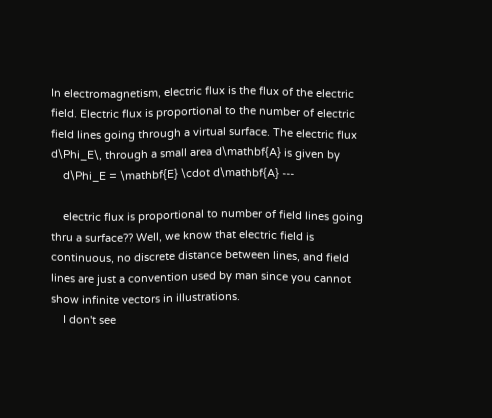In electromagnetism, electric flux is the flux of the electric field. Electric flux is proportional to the number of electric field lines going through a virtual surface. The electric flux d\Phi_E\, through a small area d\mathbf{A} is given by
    d\Phi_E = \mathbf{E} \cdot d\mathbf{A} ---

    electric flux is proportional to number of field lines going thru a surface?? Well, we know that electric field is continuous, no discrete distance between lines, and field lines are just a convention used by man since you cannot show infinite vectors in illustrations.
    I don't see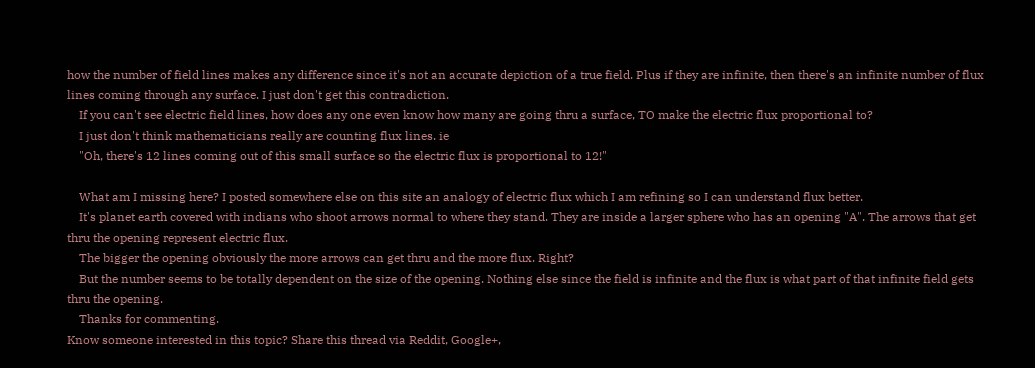how the number of field lines makes any difference since it's not an accurate depiction of a true field. Plus if they are infinite, then there's an infinite number of flux lines coming through any surface. I just don't get this contradiction.
    If you can't see electric field lines, how does any one even know how many are going thru a surface, TO make the electric flux proportional to?
    I just don't think mathematicians really are counting flux lines. ie
    "Oh, there's 12 lines coming out of this small surface so the electric flux is proportional to 12!"

    What am I missing here? I posted somewhere else on this site an analogy of electric flux which I am refining so I can understand flux better.
    It's planet earth covered with indians who shoot arrows normal to where they stand. They are inside a larger sphere who has an opening "A". The arrows that get thru the opening represent electric flux.
    The bigger the opening obviously the more arrows can get thru and the more flux. Right?
    But the number seems to be totally dependent on the size of the opening. Nothing else since the field is infinite and the flux is what part of that infinite field gets thru the opening.
    Thanks for commenting.
Know someone interested in this topic? Share this thread via Reddit, Google+,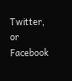Twitter, or Facebook